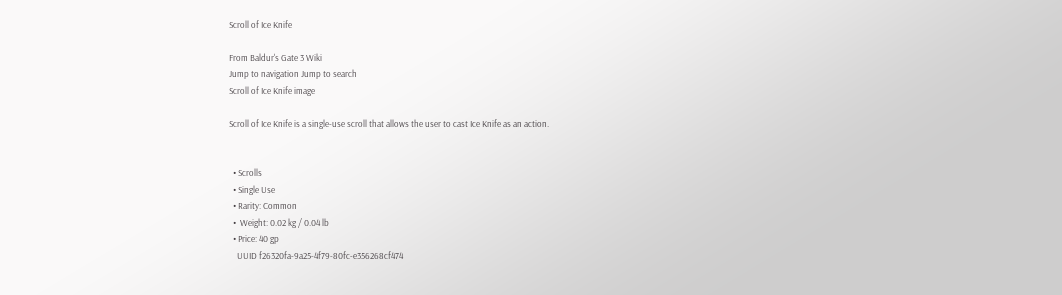Scroll of Ice Knife

From Baldur's Gate 3 Wiki
Jump to navigation Jump to search
Scroll of Ice Knife image

Scroll of Ice Knife is a single-use scroll that allows the user to cast Ice Knife as an action.


  • Scrolls
  • Single Use
  • Rarity: Common
  •  Weight: 0.02 kg / 0.04 lb
  • Price: 40 gp
    UUID f26320fa-9a25-4f79-80fc-e356268cf474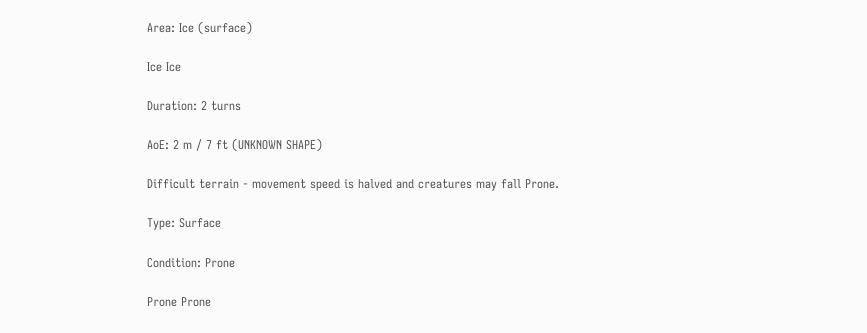Area: Ice (surface)

Ice Ice

Duration: 2 turns

AoE: 2 m / 7 ft (UNKNOWN SHAPE)

Difficult terrain - movement speed is halved and creatures may fall Prone.

Type: Surface

Condition: Prone

Prone Prone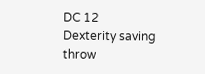DC 12  Dexterity saving throw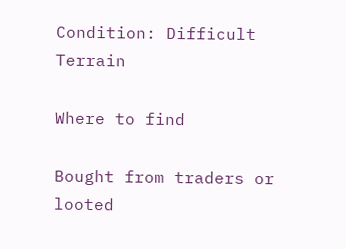Condition: Difficult Terrain

Where to find

Bought from traders or looted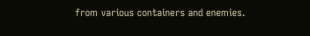from various containers and enemies.